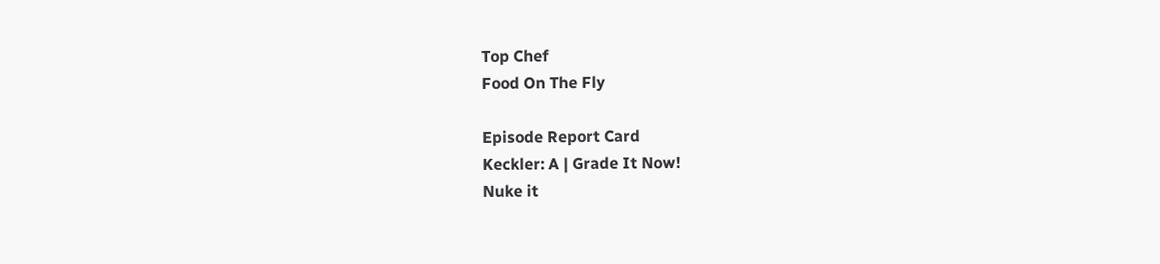Top Chef
Food On The Fly

Episode Report Card
Keckler: A | Grade It Now!
Nuke it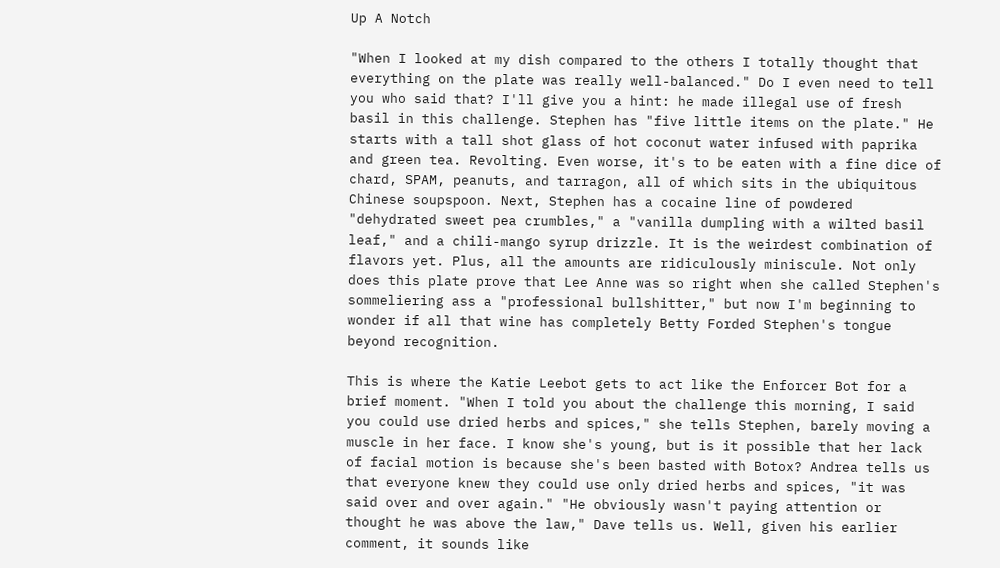Up A Notch

"When I looked at my dish compared to the others I totally thought that everything on the plate was really well-balanced." Do I even need to tell you who said that? I'll give you a hint: he made illegal use of fresh basil in this challenge. Stephen has "five little items on the plate." He starts with a tall shot glass of hot coconut water infused with paprika and green tea. Revolting. Even worse, it's to be eaten with a fine dice of chard, SPAM, peanuts, and tarragon, all of which sits in the ubiquitous Chinese soupspoon. Next, Stephen has a cocaine line of powdered "dehydrated sweet pea crumbles," a "vanilla dumpling with a wilted basil leaf," and a chili-mango syrup drizzle. It is the weirdest combination of flavors yet. Plus, all the amounts are ridiculously miniscule. Not only does this plate prove that Lee Anne was so right when she called Stephen's sommeliering ass a "professional bullshitter," but now I'm beginning to wonder if all that wine has completely Betty Forded Stephen's tongue beyond recognition.

This is where the Katie Leebot gets to act like the Enforcer Bot for a brief moment. "When I told you about the challenge this morning, I said you could use dried herbs and spices," she tells Stephen, barely moving a muscle in her face. I know she's young, but is it possible that her lack of facial motion is because she's been basted with Botox? Andrea tells us that everyone knew they could use only dried herbs and spices, "it was said over and over again." "He obviously wasn't paying attention or thought he was above the law," Dave tells us. Well, given his earlier comment, it sounds like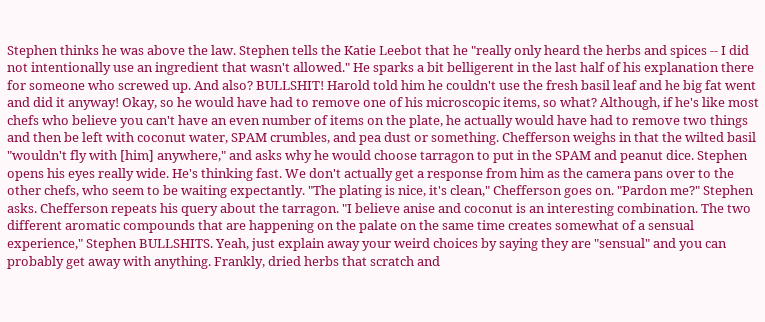Stephen thinks he was above the law. Stephen tells the Katie Leebot that he "really only heard the herbs and spices -- I did not intentionally use an ingredient that wasn't allowed." He sparks a bit belligerent in the last half of his explanation there for someone who screwed up. And also? BULLSHIT! Harold told him he couldn't use the fresh basil leaf and he big fat went and did it anyway! Okay, so he would have had to remove one of his microscopic items, so what? Although, if he's like most chefs who believe you can't have an even number of items on the plate, he actually would have had to remove two things and then be left with coconut water, SPAM crumbles, and pea dust or something. Chefferson weighs in that the wilted basil "wouldn't fly with [him] anywhere," and asks why he would choose tarragon to put in the SPAM and peanut dice. Stephen opens his eyes really wide. He's thinking fast. We don't actually get a response from him as the camera pans over to the other chefs, who seem to be waiting expectantly. "The plating is nice, it's clean," Chefferson goes on. "Pardon me?" Stephen asks. Chefferson repeats his query about the tarragon. "I believe anise and coconut is an interesting combination. The two different aromatic compounds that are happening on the palate on the same time creates somewhat of a sensual experience," Stephen BULLSHITS. Yeah, just explain away your weird choices by saying they are "sensual" and you can probably get away with anything. Frankly, dried herbs that scratch and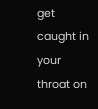get caught in your throat on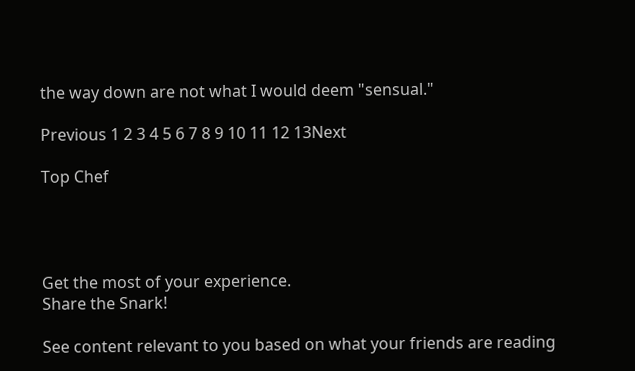the way down are not what I would deem "sensual."

Previous 1 2 3 4 5 6 7 8 9 10 11 12 13Next

Top Chef




Get the most of your experience.
Share the Snark!

See content relevant to you based on what your friends are reading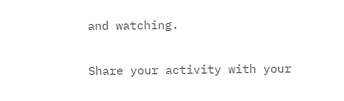and watching.

Share your activity with your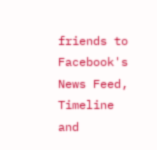friends to Facebook's News Feed, Timeline and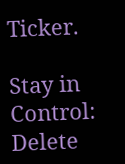Ticker.

Stay in Control: Delete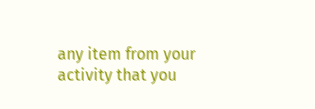any item from your activity that you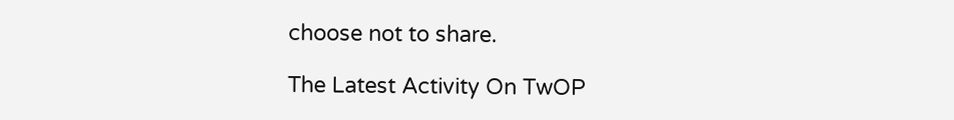choose not to share.

The Latest Activity On TwOP